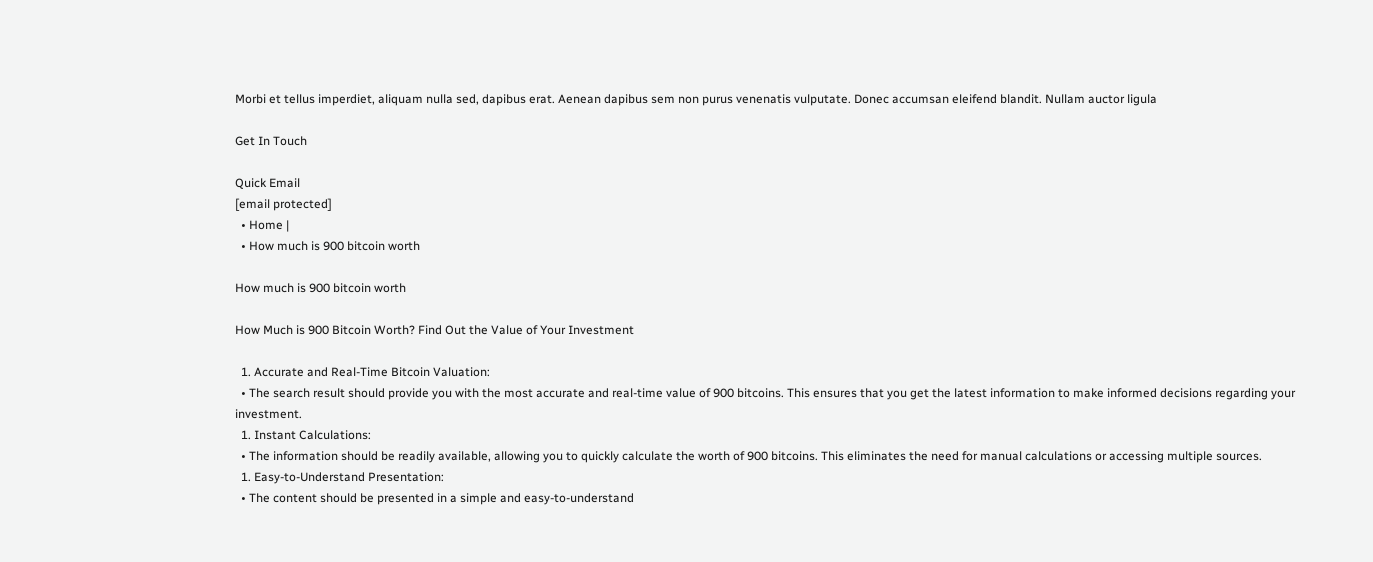Morbi et tellus imperdiet, aliquam nulla sed, dapibus erat. Aenean dapibus sem non purus venenatis vulputate. Donec accumsan eleifend blandit. Nullam auctor ligula

Get In Touch

Quick Email
[email protected]
  • Home |
  • How much is 900 bitcoin worth

How much is 900 bitcoin worth

How Much is 900 Bitcoin Worth? Find Out the Value of Your Investment

  1. Accurate and Real-Time Bitcoin Valuation:
  • The search result should provide you with the most accurate and real-time value of 900 bitcoins. This ensures that you get the latest information to make informed decisions regarding your investment.
  1. Instant Calculations:
  • The information should be readily available, allowing you to quickly calculate the worth of 900 bitcoins. This eliminates the need for manual calculations or accessing multiple sources.
  1. Easy-to-Understand Presentation:
  • The content should be presented in a simple and easy-to-understand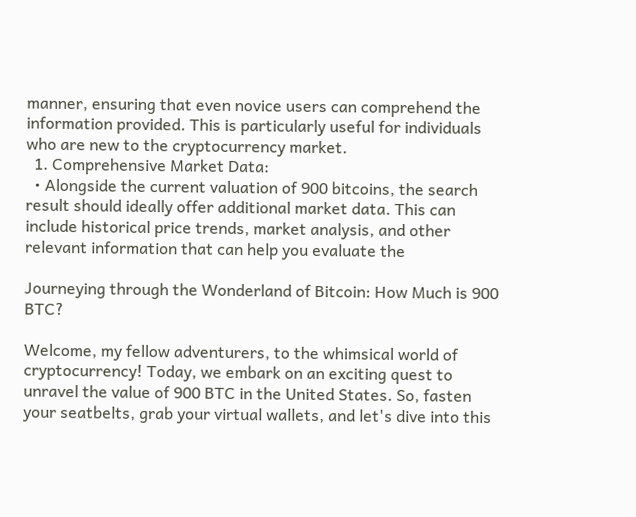manner, ensuring that even novice users can comprehend the information provided. This is particularly useful for individuals who are new to the cryptocurrency market.
  1. Comprehensive Market Data:
  • Alongside the current valuation of 900 bitcoins, the search result should ideally offer additional market data. This can include historical price trends, market analysis, and other relevant information that can help you evaluate the

Journeying through the Wonderland of Bitcoin: How Much is 900 BTC?

Welcome, my fellow adventurers, to the whimsical world of cryptocurrency! Today, we embark on an exciting quest to unravel the value of 900 BTC in the United States. So, fasten your seatbelts, grab your virtual wallets, and let's dive into this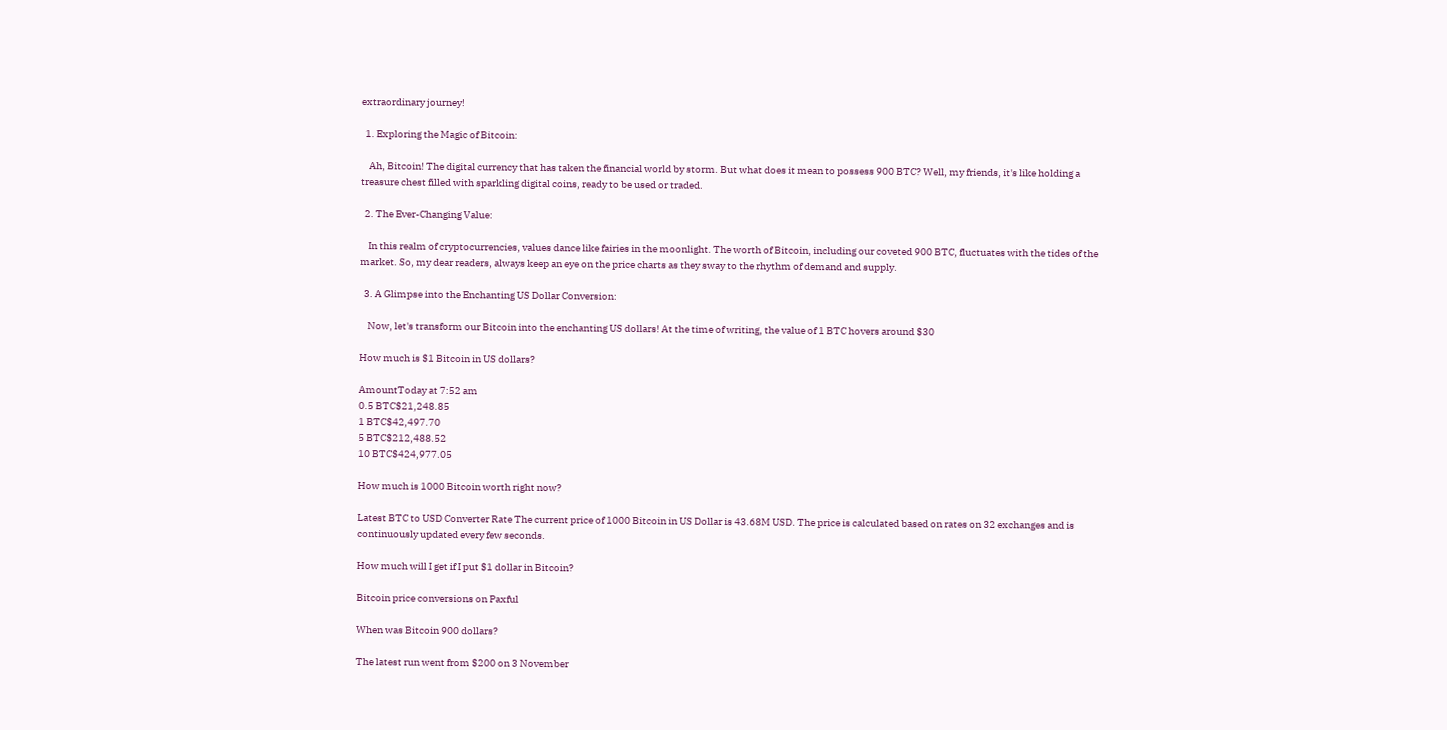extraordinary journey!

  1. Exploring the Magic of Bitcoin:

    Ah, Bitcoin! The digital currency that has taken the financial world by storm. But what does it mean to possess 900 BTC? Well, my friends, it's like holding a treasure chest filled with sparkling digital coins, ready to be used or traded.

  2. The Ever-Changing Value:

    In this realm of cryptocurrencies, values dance like fairies in the moonlight. The worth of Bitcoin, including our coveted 900 BTC, fluctuates with the tides of the market. So, my dear readers, always keep an eye on the price charts as they sway to the rhythm of demand and supply.

  3. A Glimpse into the Enchanting US Dollar Conversion:

    Now, let's transform our Bitcoin into the enchanting US dollars! At the time of writing, the value of 1 BTC hovers around $30

How much is $1 Bitcoin in US dollars?

AmountToday at 7:52 am
0.5 BTC$21,248.85
1 BTC$42,497.70
5 BTC$212,488.52
10 BTC$424,977.05

How much is 1000 Bitcoin worth right now?

Latest BTC to USD Converter Rate The current price of 1000 Bitcoin in US Dollar is 43.68M USD. The price is calculated based on rates on 32 exchanges and is continuously updated every few seconds.

How much will I get if I put $1 dollar in Bitcoin?

Bitcoin price conversions on Paxful

When was Bitcoin 900 dollars?

The latest run went from $200 on 3 November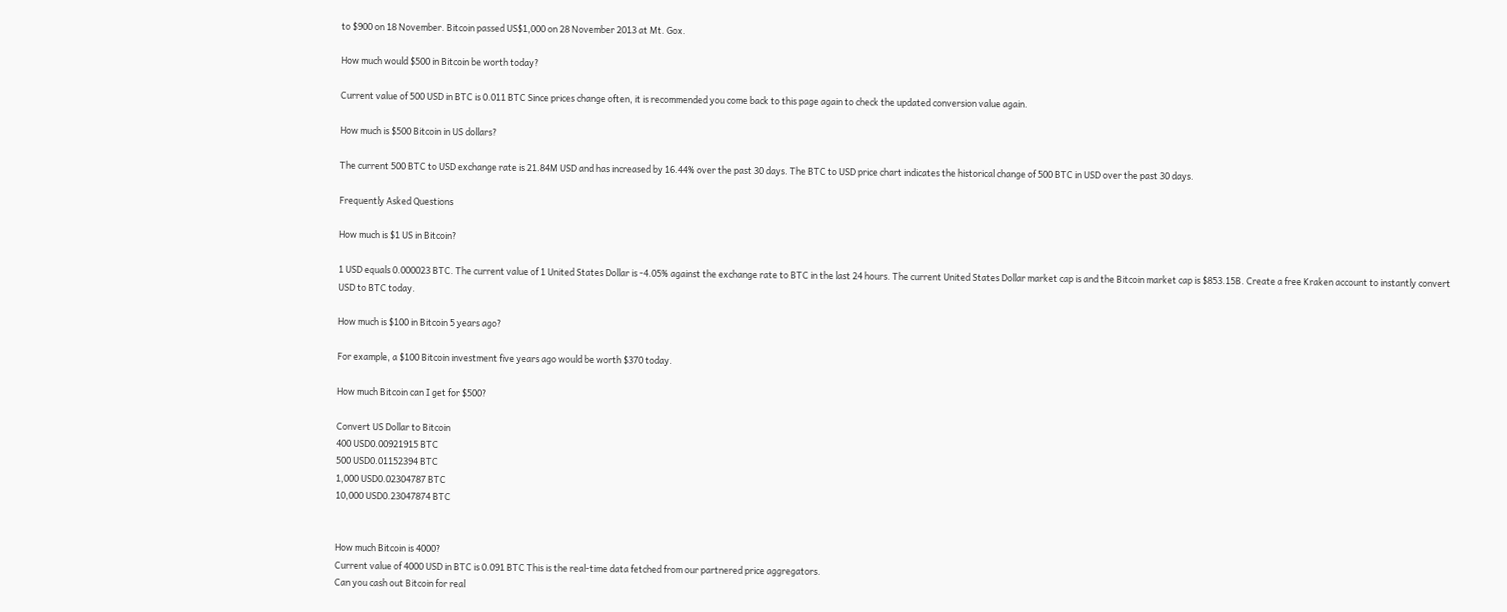to $900 on 18 November. Bitcoin passed US$1,000 on 28 November 2013 at Mt. Gox.

How much would $500 in Bitcoin be worth today?

Current value of 500 USD in BTC is 0.011 BTC Since prices change often, it is recommended you come back to this page again to check the updated conversion value again.

How much is $500 Bitcoin in US dollars?

The current 500 BTC to USD exchange rate is 21.84M USD and has increased by 16.44% over the past 30 days. The BTC to USD price chart indicates the historical change of 500 BTC in USD over the past 30 days.

Frequently Asked Questions

How much is $1 US in Bitcoin?

1 USD equals 0.000023 BTC. The current value of 1 United States Dollar is -4.05% against the exchange rate to BTC in the last 24 hours. The current United States Dollar market cap is and the Bitcoin market cap is $853.15B. Create a free Kraken account to instantly convert USD to BTC today.

How much is $100 in Bitcoin 5 years ago?

For example, a $100 Bitcoin investment five years ago would be worth $370 today.

How much Bitcoin can I get for $500?

Convert US Dollar to Bitcoin
400 USD0.00921915 BTC
500 USD0.01152394 BTC
1,000 USD0.02304787 BTC
10,000 USD0.23047874 BTC


How much Bitcoin is 4000?
Current value of 4000 USD in BTC is 0.091 BTC This is the real-time data fetched from our partnered price aggregators.
Can you cash out Bitcoin for real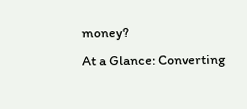money?
At a Glance: Converting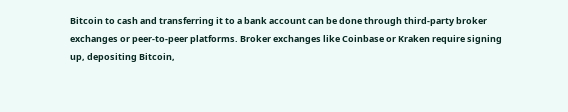Bitcoin to cash and transferring it to a bank account can be done through third-party broker exchanges or peer-to-peer platforms. Broker exchanges like Coinbase or Kraken require signing up, depositing Bitcoin,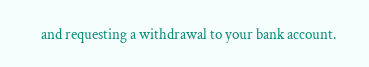and requesting a withdrawal to your bank account.